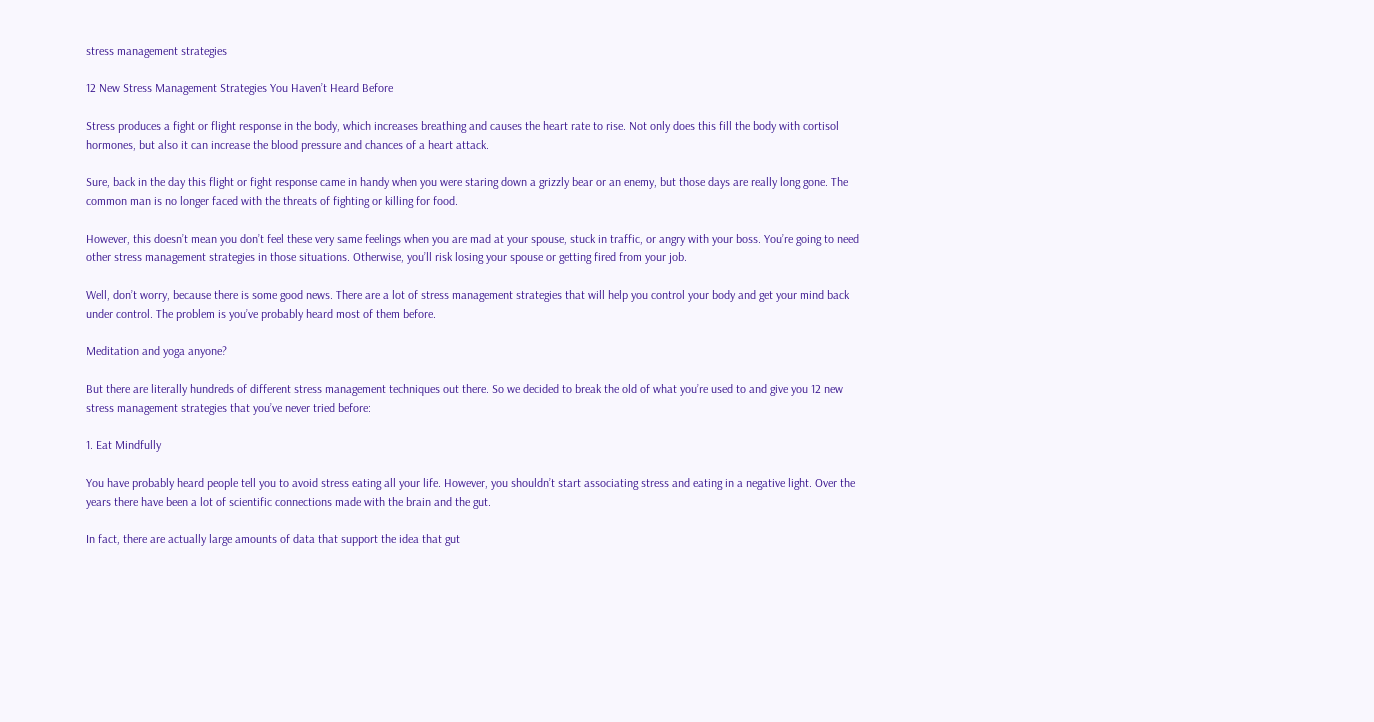stress management strategies

12 New Stress Management Strategies You Haven’t Heard Before

Stress produces a fight or flight response in the body, which increases breathing and causes the heart rate to rise. Not only does this fill the body with cortisol hormones, but also it can increase the blood pressure and chances of a heart attack.

Sure, back in the day this flight or fight response came in handy when you were staring down a grizzly bear or an enemy, but those days are really long gone. The common man is no longer faced with the threats of fighting or killing for food.

However, this doesn’t mean you don’t feel these very same feelings when you are mad at your spouse, stuck in traffic, or angry with your boss. You’re going to need other stress management strategies in those situations. Otherwise, you’ll risk losing your spouse or getting fired from your job.

Well, don’t worry, because there is some good news. There are a lot of stress management strategies that will help you control your body and get your mind back under control. The problem is you’ve probably heard most of them before.

Meditation and yoga anyone?

But there are literally hundreds of different stress management techniques out there. So we decided to break the old of what you’re used to and give you 12 new stress management strategies that you’ve never tried before:

1. Eat Mindfully

You have probably heard people tell you to avoid stress eating all your life. However, you shouldn’t start associating stress and eating in a negative light. Over the years there have been a lot of scientific connections made with the brain and the gut.

In fact, there are actually large amounts of data that support the idea that gut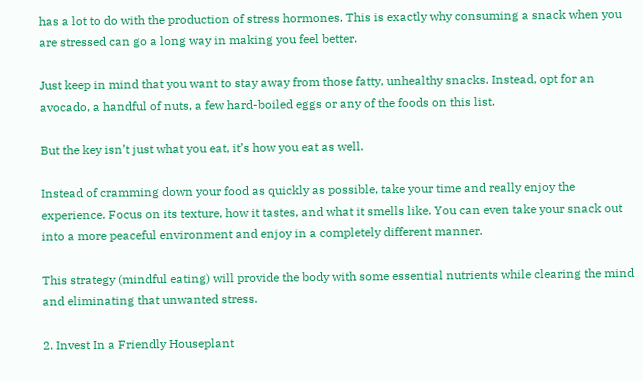has a lot to do with the production of stress hormones. This is exactly why consuming a snack when you are stressed can go a long way in making you feel better.

Just keep in mind that you want to stay away from those fatty, unhealthy snacks. Instead, opt for an avocado, a handful of nuts, a few hard-boiled eggs or any of the foods on this list.

But the key isn’t just what you eat, it’s how you eat as well.

Instead of cramming down your food as quickly as possible, take your time and really enjoy the experience. Focus on its texture, how it tastes, and what it smells like. You can even take your snack out into a more peaceful environment and enjoy in a completely different manner.

This strategy (mindful eating) will provide the body with some essential nutrients while clearing the mind and eliminating that unwanted stress.

2. Invest In a Friendly Houseplant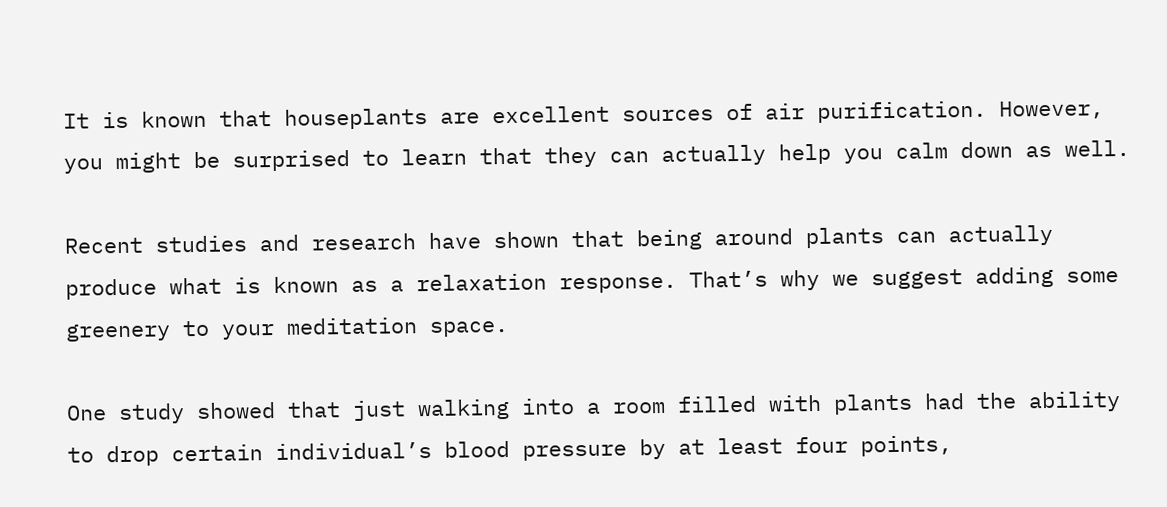It is known that houseplants are excellent sources of air purification. However, you might be surprised to learn that they can actually help you calm down as well.

Recent studies and research have shown that being around plants can actually produce what is known as a relaxation response. That’s why we suggest adding some greenery to your meditation space.

One study showed that just walking into a room filled with plants had the ability to drop certain individual’s blood pressure by at least four points,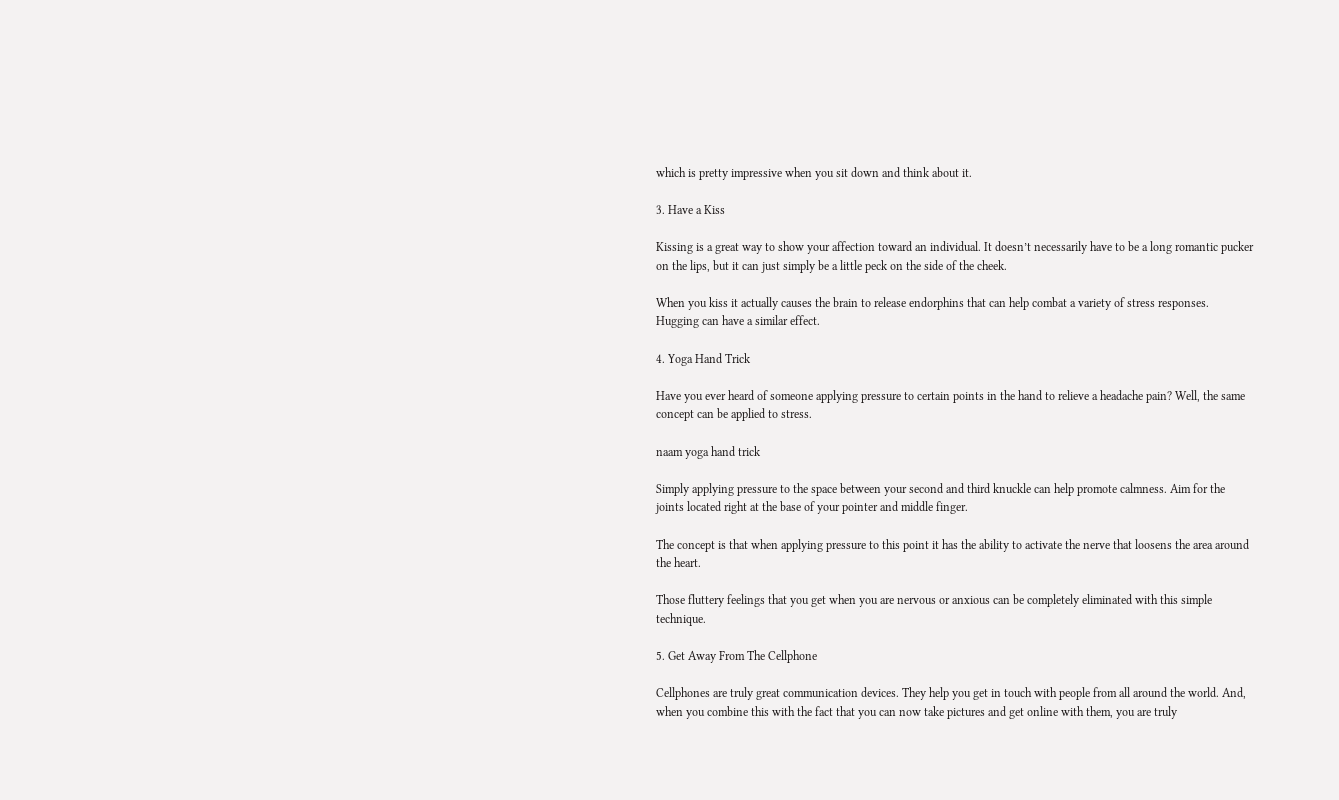which is pretty impressive when you sit down and think about it.

3. Have a Kiss

Kissing is a great way to show your affection toward an individual. It doesn’t necessarily have to be a long romantic pucker on the lips, but it can just simply be a little peck on the side of the cheek.

When you kiss it actually causes the brain to release endorphins that can help combat a variety of stress responses. Hugging can have a similar effect.

4. Yoga Hand Trick

Have you ever heard of someone applying pressure to certain points in the hand to relieve a headache pain? Well, the same concept can be applied to stress.

naam yoga hand trick

Simply applying pressure to the space between your second and third knuckle can help promote calmness. Aim for the joints located right at the base of your pointer and middle finger.

The concept is that when applying pressure to this point it has the ability to activate the nerve that loosens the area around the heart.

Those fluttery feelings that you get when you are nervous or anxious can be completely eliminated with this simple technique.

5. Get Away From The Cellphone

Cellphones are truly great communication devices. They help you get in touch with people from all around the world. And, when you combine this with the fact that you can now take pictures and get online with them, you are truly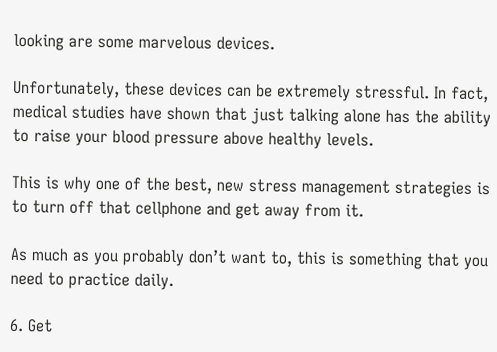looking are some marvelous devices.

Unfortunately, these devices can be extremely stressful. In fact, medical studies have shown that just talking alone has the ability to raise your blood pressure above healthy levels.

This is why one of the best, new stress management strategies is to turn off that cellphone and get away from it.

As much as you probably don’t want to, this is something that you need to practice daily.

6. Get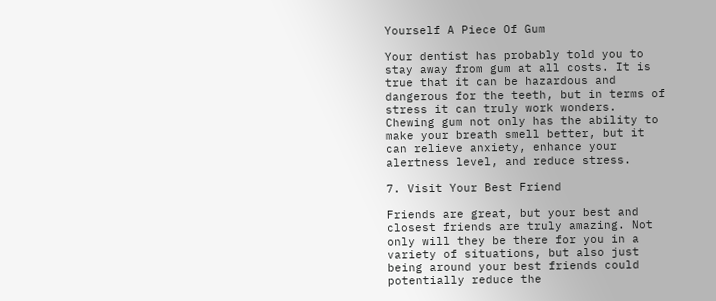Yourself A Piece Of Gum

Your dentist has probably told you to stay away from gum at all costs. It is true that it can be hazardous and dangerous for the teeth, but in terms of stress it can truly work wonders. Chewing gum not only has the ability to make your breath smell better, but it can relieve anxiety, enhance your alertness level, and reduce stress.

7. Visit Your Best Friend

Friends are great, but your best and closest friends are truly amazing. Not only will they be there for you in a variety of situations, but also just being around your best friends could potentially reduce the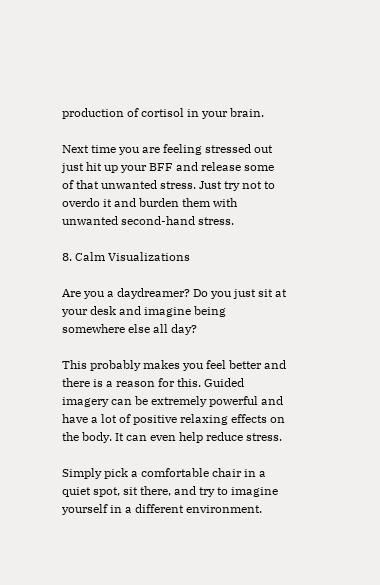production of cortisol in your brain.

Next time you are feeling stressed out just hit up your BFF and release some of that unwanted stress. Just try not to overdo it and burden them with unwanted second-hand stress.

8. Calm Visualizations

Are you a daydreamer? Do you just sit at your desk and imagine being somewhere else all day?

This probably makes you feel better and there is a reason for this. Guided imagery can be extremely powerful and have a lot of positive relaxing effects on the body. It can even help reduce stress.

Simply pick a comfortable chair in a quiet spot, sit there, and try to imagine yourself in a different environment.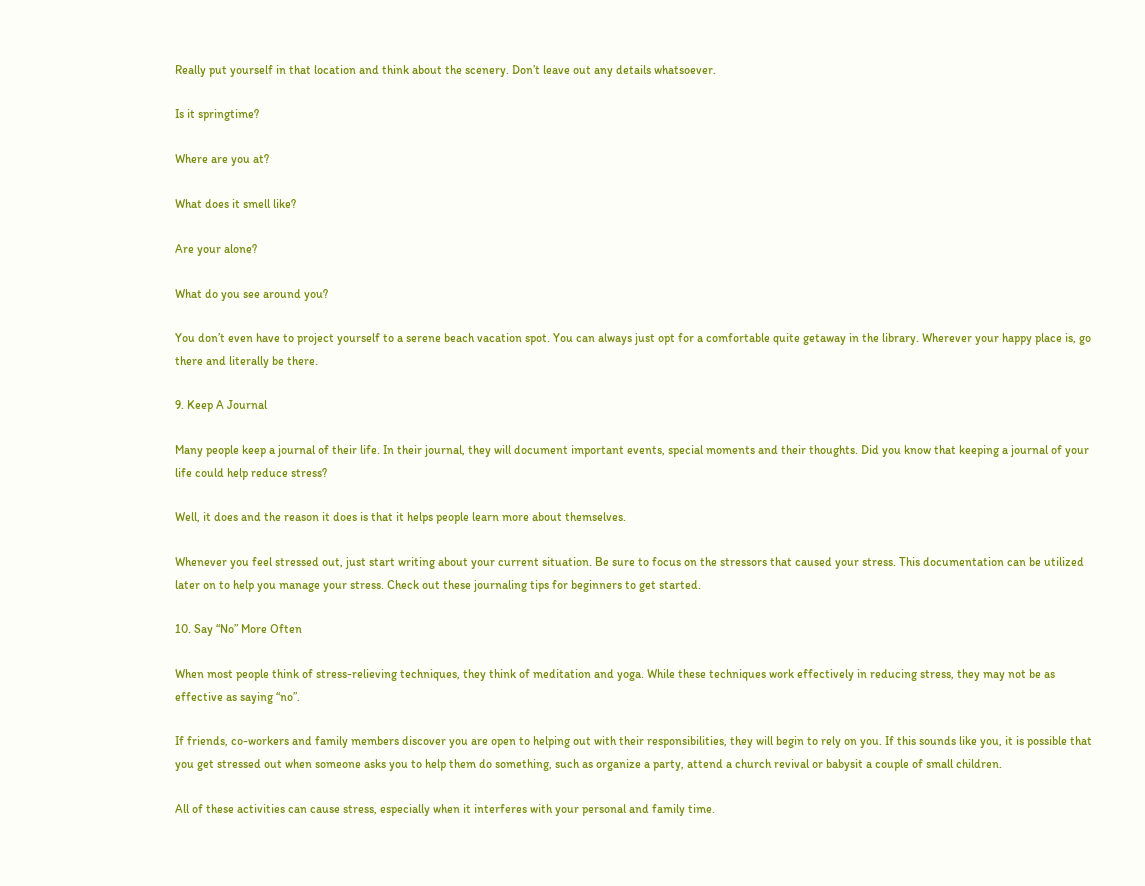Really put yourself in that location and think about the scenery. Don’t leave out any details whatsoever.

Is it springtime?

Where are you at?

What does it smell like?

Are your alone?

What do you see around you?

You don’t even have to project yourself to a serene beach vacation spot. You can always just opt for a comfortable quite getaway in the library. Wherever your happy place is, go there and literally be there.

9. Keep A Journal

Many people keep a journal of their life. In their journal, they will document important events, special moments and their thoughts. Did you know that keeping a journal of your life could help reduce stress?

Well, it does and the reason it does is that it helps people learn more about themselves.

Whenever you feel stressed out, just start writing about your current situation. Be sure to focus on the stressors that caused your stress. This documentation can be utilized later on to help you manage your stress. Check out these journaling tips for beginners to get started.

10. Say “No” More Often

When most people think of stress-relieving techniques, they think of meditation and yoga. While these techniques work effectively in reducing stress, they may not be as effective as saying “no”.

If friends, co-workers and family members discover you are open to helping out with their responsibilities, they will begin to rely on you. If this sounds like you, it is possible that you get stressed out when someone asks you to help them do something, such as organize a party, attend a church revival or babysit a couple of small children.

All of these activities can cause stress, especially when it interferes with your personal and family time.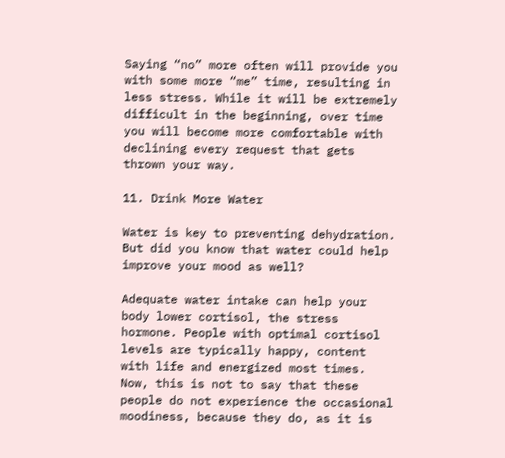Saying “no” more often will provide you with some more “me” time, resulting in less stress. While it will be extremely difficult in the beginning, over time you will become more comfortable with declining every request that gets thrown your way.

11. Drink More Water

Water is key to preventing dehydration. But did you know that water could help improve your mood as well?

Adequate water intake can help your body lower cortisol, the stress hormone. People with optimal cortisol levels are typically happy, content with life and energized most times. Now, this is not to say that these people do not experience the occasional moodiness, because they do, as it is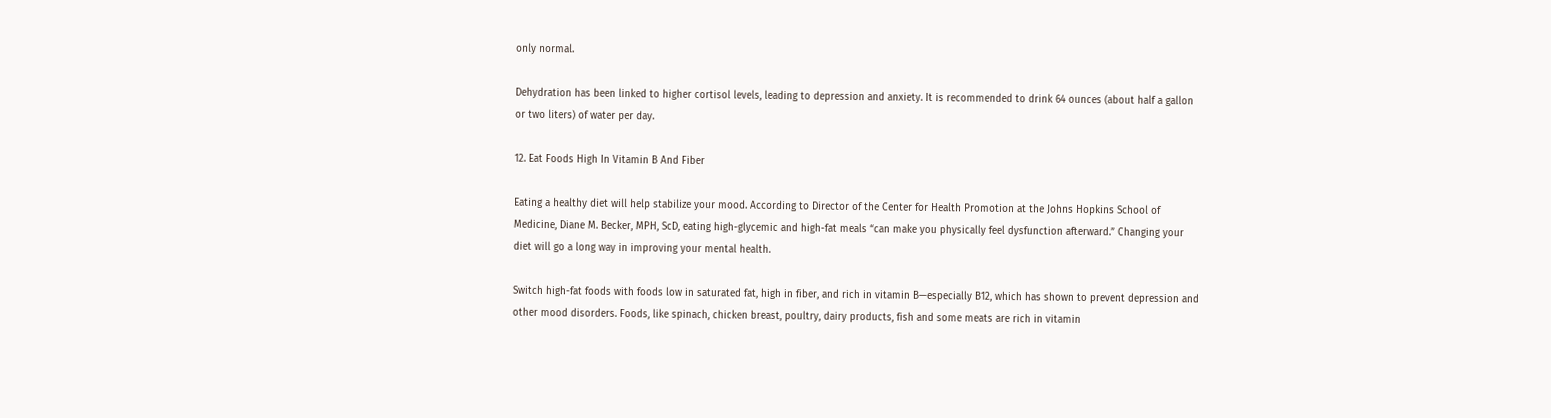only normal.

Dehydration has been linked to higher cortisol levels, leading to depression and anxiety. It is recommended to drink 64 ounces (about half a gallon or two liters) of water per day.

12. Eat Foods High In Vitamin B And Fiber

Eating a healthy diet will help stabilize your mood. According to Director of the Center for Health Promotion at the Johns Hopkins School of Medicine, Diane M. Becker, MPH, ScD, eating high-glycemic and high-fat meals “can make you physically feel dysfunction afterward.” Changing your diet will go a long way in improving your mental health.

Switch high-fat foods with foods low in saturated fat, high in fiber, and rich in vitamin B—especially B12, which has shown to prevent depression and other mood disorders. Foods, like spinach, chicken breast, poultry, dairy products, fish and some meats are rich in vitamin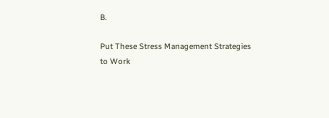B.

Put These Stress Management Strategies to Work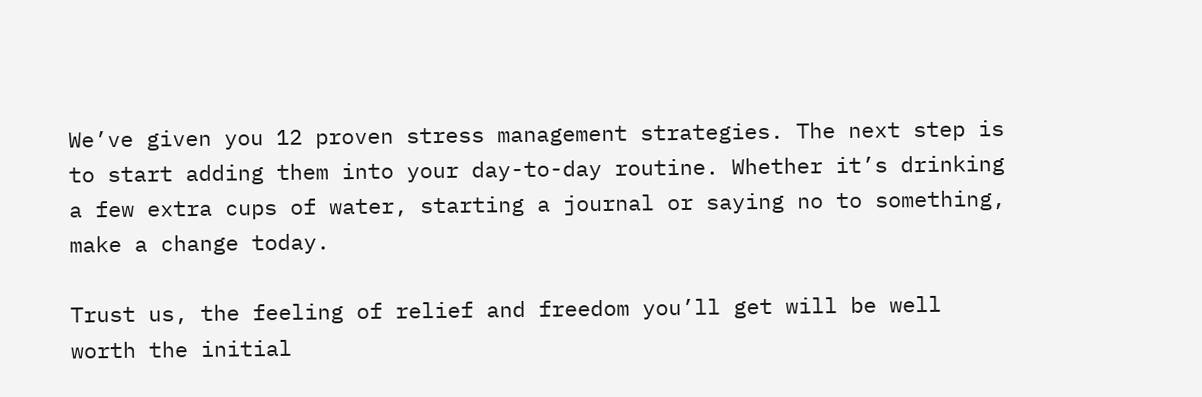We’ve given you 12 proven stress management strategies. The next step is to start adding them into your day-to-day routine. Whether it’s drinking a few extra cups of water, starting a journal or saying no to something, make a change today.

Trust us, the feeling of relief and freedom you’ll get will be well worth the initial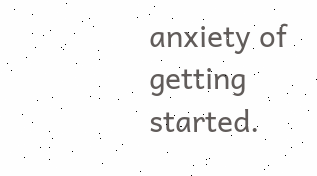anxiety of getting started.